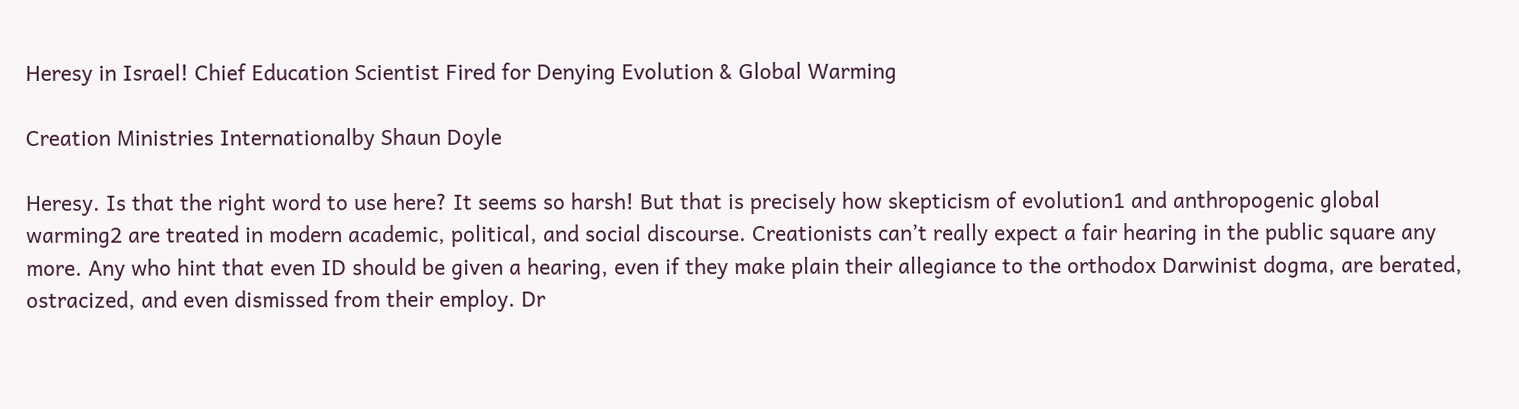Heresy in Israel! Chief Education Scientist Fired for Denying Evolution & Global Warming

Creation Ministries Internationalby Shaun Doyle

Heresy. Is that the right word to use here? It seems so harsh! But that is precisely how skepticism of evolution1 and anthropogenic global warming2 are treated in modern academic, political, and social discourse. Creationists can’t really expect a fair hearing in the public square any more. Any who hint that even ID should be given a hearing, even if they make plain their allegiance to the orthodox Darwinist dogma, are berated, ostracized, and even dismissed from their employ. Dr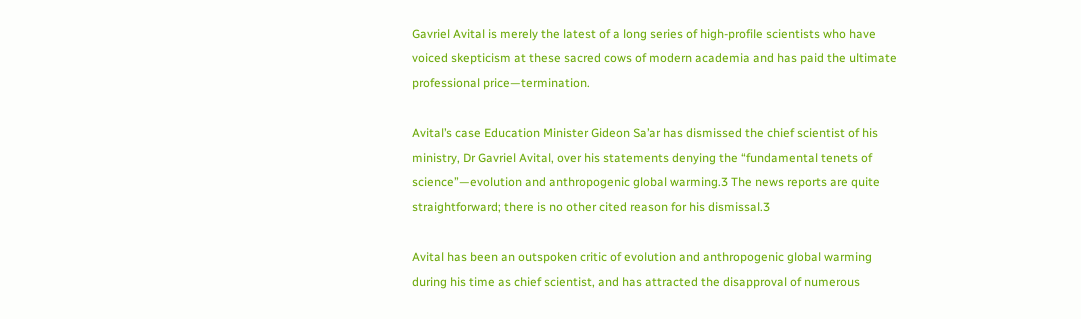Gavriel Avital is merely the latest of a long series of high-profile scientists who have voiced skepticism at these sacred cows of modern academia and has paid the ultimate professional price—termination.

Avital’s case Education Minister Gideon Sa’ar has dismissed the chief scientist of his ministry, Dr Gavriel Avital, over his statements denying the “fundamental tenets of science”—evolution and anthropogenic global warming.3 The news reports are quite straightforward; there is no other cited reason for his dismissal.3

Avital has been an outspoken critic of evolution and anthropogenic global warming during his time as chief scientist, and has attracted the disapproval of numerous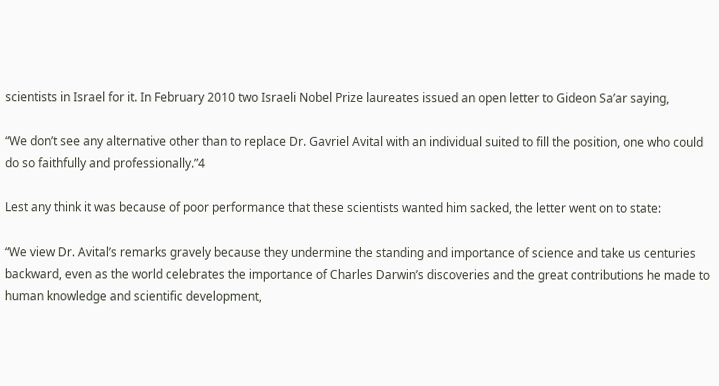scientists in Israel for it. In February 2010 two Israeli Nobel Prize laureates issued an open letter to Gideon Sa’ar saying,

“We don’t see any alternative other than to replace Dr. Gavriel Avital with an individual suited to fill the position, one who could do so faithfully and professionally.”4

Lest any think it was because of poor performance that these scientists wanted him sacked, the letter went on to state:

“We view Dr. Avital’s remarks gravely because they undermine the standing and importance of science and take us centuries backward, even as the world celebrates the importance of Charles Darwin’s discoveries and the great contributions he made to human knowledge and scientific development,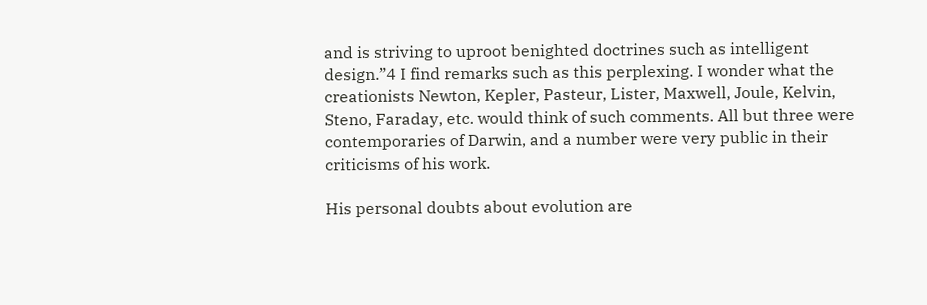and is striving to uproot benighted doctrines such as intelligent design.”4 I find remarks such as this perplexing. I wonder what the creationists Newton, Kepler, Pasteur, Lister, Maxwell, Joule, Kelvin, Steno, Faraday, etc. would think of such comments. All but three were contemporaries of Darwin, and a number were very public in their criticisms of his work.

His personal doubts about evolution are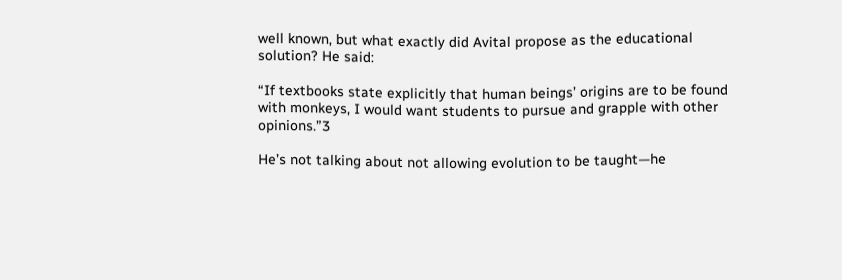well known, but what exactly did Avital propose as the educational solution? He said:

“If textbooks state explicitly that human beings’ origins are to be found with monkeys, I would want students to pursue and grapple with other opinions.”3

He’s not talking about not allowing evolution to be taught—he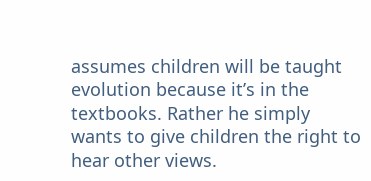assumes children will be taught evolution because it’s in the textbooks. Rather he simply wants to give children the right to hear other views.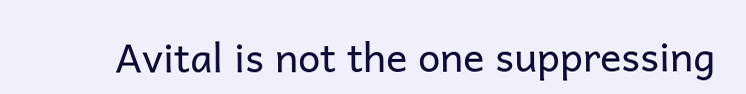Avital is not the one suppressing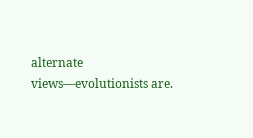alternate views—evolutionists are.